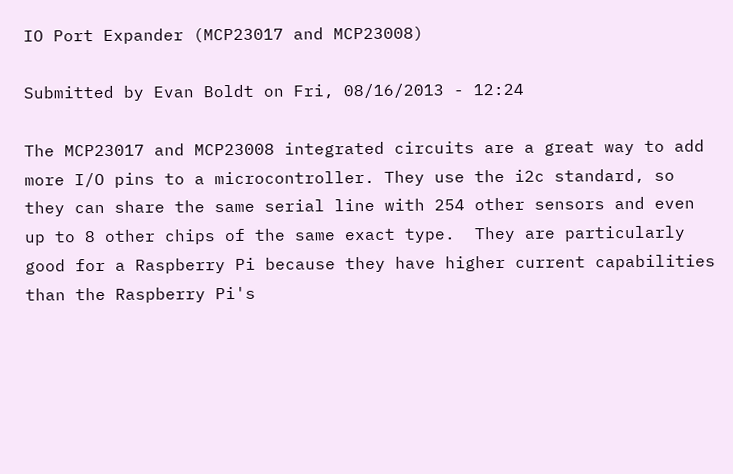IO Port Expander (MCP23017 and MCP23008)

Submitted by Evan Boldt on Fri, 08/16/2013 - 12:24

The MCP23017 and MCP23008 integrated circuits are a great way to add more I/O pins to a microcontroller. They use the i2c standard, so they can share the same serial line with 254 other sensors and even up to 8 other chips of the same exact type.  They are particularly good for a Raspberry Pi because they have higher current capabilities than the Raspberry Pi's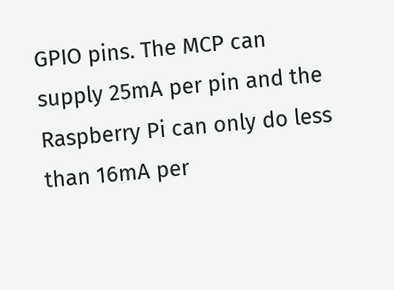GPIO pins. The MCP can supply 25mA per pin and the Raspberry Pi can only do less than 16mA per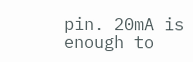pin. 20mA is enough to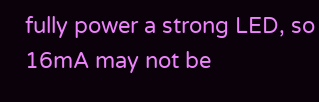fully power a strong LED, so 16mA may not be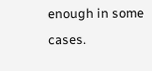enough in some cases.